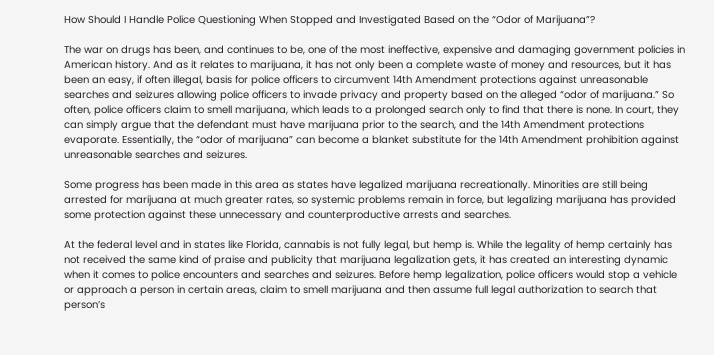How Should I Handle Police Questioning When Stopped and Investigated Based on the “Odor of Marijuana”?

The war on drugs has been, and continues to be, one of the most ineffective, expensive and damaging government policies in American history. And as it relates to marijuana, it has not only been a complete waste of money and resources, but it has been an easy, if often illegal, basis for police officers to circumvent 14th Amendment protections against unreasonable searches and seizures allowing police officers to invade privacy and property based on the alleged “odor of marijuana.” So often, police officers claim to smell marijuana, which leads to a prolonged search only to find that there is none. In court, they can simply argue that the defendant must have marijuana prior to the search, and the 14th Amendment protections evaporate. Essentially, the “odor of marijuana” can become a blanket substitute for the 14th Amendment prohibition against unreasonable searches and seizures.

Some progress has been made in this area as states have legalized marijuana recreationally. Minorities are still being arrested for marijuana at much greater rates, so systemic problems remain in force, but legalizing marijuana has provided some protection against these unnecessary and counterproductive arrests and searches.

At the federal level and in states like Florida, cannabis is not fully legal, but hemp is. While the legality of hemp certainly has not received the same kind of praise and publicity that marijuana legalization gets, it has created an interesting dynamic when it comes to police encounters and searches and seizures. Before hemp legalization, police officers would stop a vehicle or approach a person in certain areas, claim to smell marijuana and then assume full legal authorization to search that person’s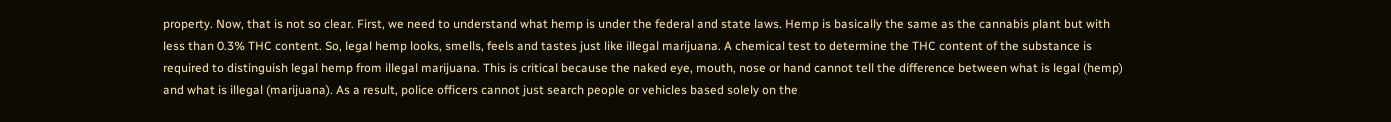property. Now, that is not so clear. First, we need to understand what hemp is under the federal and state laws. Hemp is basically the same as the cannabis plant but with less than 0.3% THC content. So, legal hemp looks, smells, feels and tastes just like illegal marijuana. A chemical test to determine the THC content of the substance is required to distinguish legal hemp from illegal marijuana. This is critical because the naked eye, mouth, nose or hand cannot tell the difference between what is legal (hemp) and what is illegal (marijuana). As a result, police officers cannot just search people or vehicles based solely on the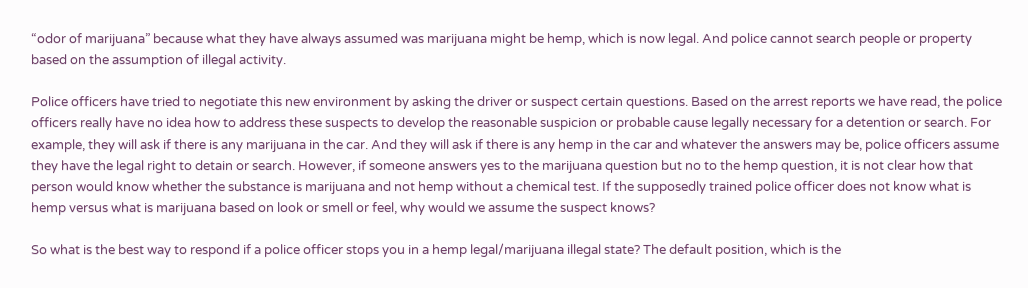“odor of marijuana” because what they have always assumed was marijuana might be hemp, which is now legal. And police cannot search people or property based on the assumption of illegal activity.

Police officers have tried to negotiate this new environment by asking the driver or suspect certain questions. Based on the arrest reports we have read, the police officers really have no idea how to address these suspects to develop the reasonable suspicion or probable cause legally necessary for a detention or search. For example, they will ask if there is any marijuana in the car. And they will ask if there is any hemp in the car and whatever the answers may be, police officers assume they have the legal right to detain or search. However, if someone answers yes to the marijuana question but no to the hemp question, it is not clear how that person would know whether the substance is marijuana and not hemp without a chemical test. If the supposedly trained police officer does not know what is hemp versus what is marijuana based on look or smell or feel, why would we assume the suspect knows?

So what is the best way to respond if a police officer stops you in a hemp legal/marijuana illegal state? The default position, which is the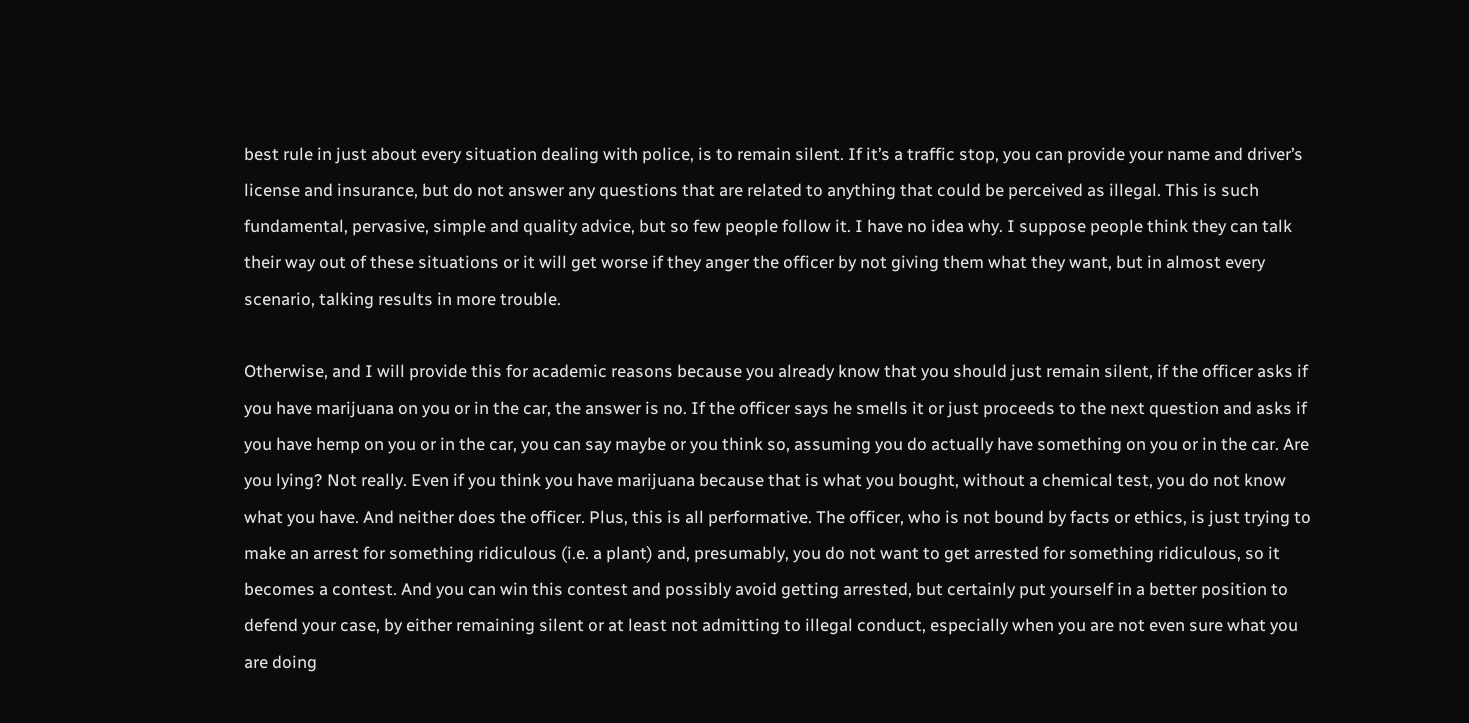best rule in just about every situation dealing with police, is to remain silent. If it’s a traffic stop, you can provide your name and driver’s license and insurance, but do not answer any questions that are related to anything that could be perceived as illegal. This is such fundamental, pervasive, simple and quality advice, but so few people follow it. I have no idea why. I suppose people think they can talk their way out of these situations or it will get worse if they anger the officer by not giving them what they want, but in almost every scenario, talking results in more trouble.

Otherwise, and I will provide this for academic reasons because you already know that you should just remain silent, if the officer asks if you have marijuana on you or in the car, the answer is no. If the officer says he smells it or just proceeds to the next question and asks if you have hemp on you or in the car, you can say maybe or you think so, assuming you do actually have something on you or in the car. Are you lying? Not really. Even if you think you have marijuana because that is what you bought, without a chemical test, you do not know what you have. And neither does the officer. Plus, this is all performative. The officer, who is not bound by facts or ethics, is just trying to make an arrest for something ridiculous (i.e. a plant) and, presumably, you do not want to get arrested for something ridiculous, so it becomes a contest. And you can win this contest and possibly avoid getting arrested, but certainly put yourself in a better position to defend your case, by either remaining silent or at least not admitting to illegal conduct, especially when you are not even sure what you are doing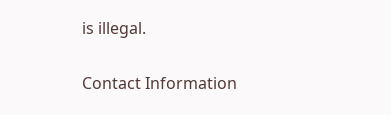is illegal.

Contact Information